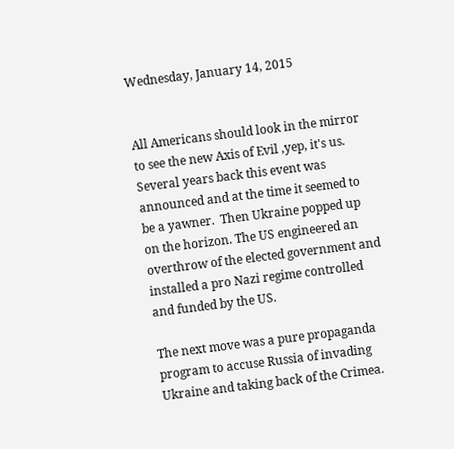Wednesday, January 14, 2015


All Americans should look in the mirror to see the new Axis of Evil ,yep, it's us.   Several years back this event was announced and at the time it seemed to be a yawner.  Then Ukraine popped up on the horizon. The US engineered an overthrow of the elected government and installed a pro Nazi regime controlled and funded by the US.

The next move was a pure propaganda program to accuse Russia of invading Ukraine and taking back of the Crimea.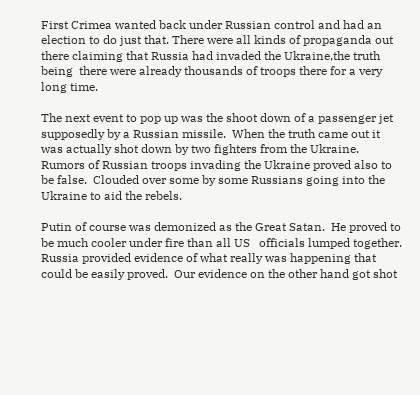First Crimea wanted back under Russian control and had an election to do just that. There were all kinds of propaganda out there claiming that Russia had invaded the Ukraine,the truth being  there were already thousands of troops there for a very long time.

The next event to pop up was the shoot down of a passenger jet supposedly by a Russian missile.  When the truth came out it was actually shot down by two fighters from the Ukraine.  Rumors of Russian troops invading the Ukraine proved also to be false.  Clouded over some by some Russians going into the Ukraine to aid the rebels.

Putin of course was demonized as the Great Satan.  He proved to be much cooler under fire than all US   officials lumped together.  Russia provided evidence of what really was happening that could be easily proved.  Our evidence on the other hand got shot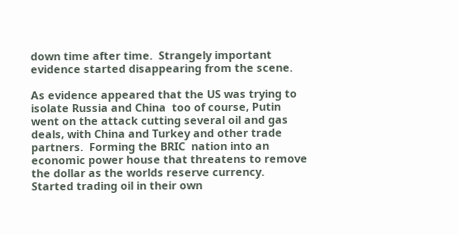down time after time.  Strangely important evidence started disappearing from the scene.

As evidence appeared that the US was trying to isolate Russia and China  too of course, Putin went on the attack cutting several oil and gas deals, with China and Turkey and other trade partners.  Forming the BRIC  nation into an economic power house that threatens to remove the dollar as the worlds reserve currency.  Started trading oil in their own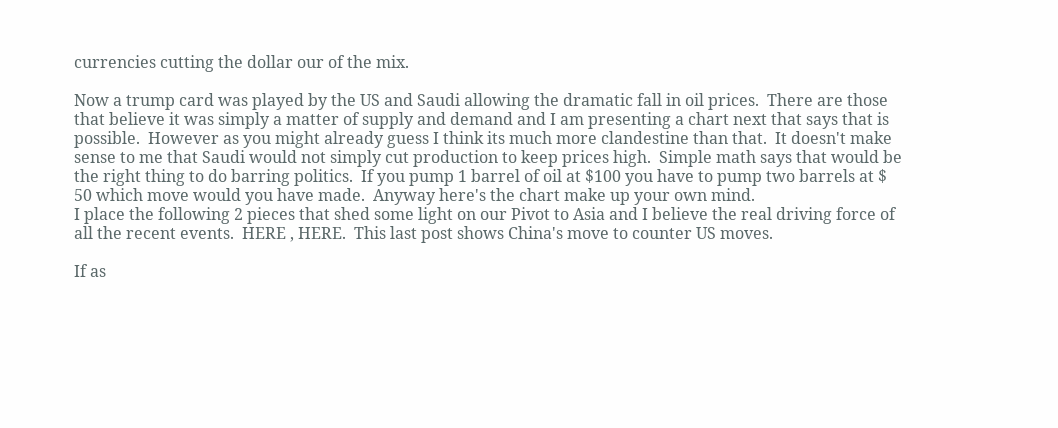currencies cutting the dollar our of the mix.

Now a trump card was played by the US and Saudi allowing the dramatic fall in oil prices.  There are those that believe it was simply a matter of supply and demand and I am presenting a chart next that says that is possible.  However as you might already guess I think its much more clandestine than that.  It doesn't make sense to me that Saudi would not simply cut production to keep prices high.  Simple math says that would be the right thing to do barring politics.  If you pump 1 barrel of oil at $100 you have to pump two barrels at $ 50 which move would you have made.  Anyway here's the chart make up your own mind.
I place the following 2 pieces that shed some light on our Pivot to Asia and I believe the real driving force of all the recent events.  HERE , HERE.  This last post shows China's move to counter US moves.

If as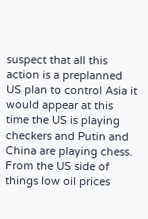suspect that all this action is a preplanned US plan to control Asia it would appear at this time the US is playing checkers and Putin and China are playing chess.  From the US side of things low oil prices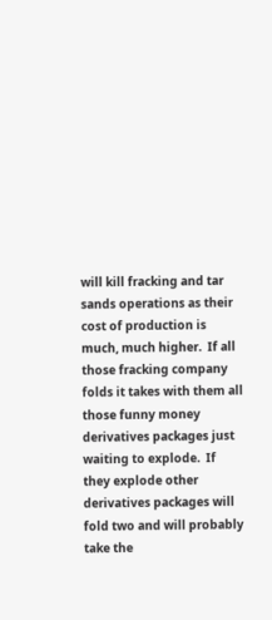will kill fracking and tar sands operations as their cost of production is much, much higher.  If all those fracking company folds it takes with them all those funny money derivatives packages just waiting to explode.  If they explode other derivatives packages will fold two and will probably take the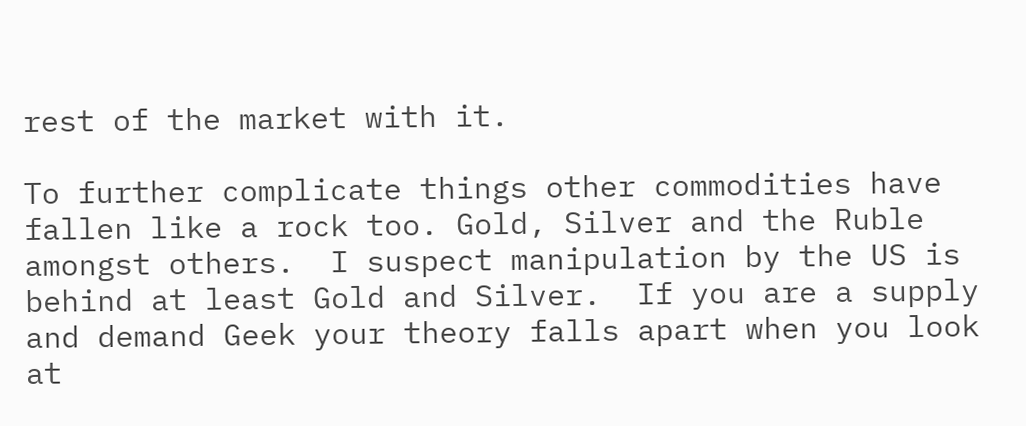rest of the market with it.

To further complicate things other commodities have fallen like a rock too. Gold, Silver and the Ruble amongst others.  I suspect manipulation by the US is behind at least Gold and Silver.  If you are a supply and demand Geek your theory falls apart when you look at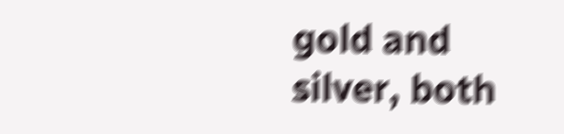gold and silver, both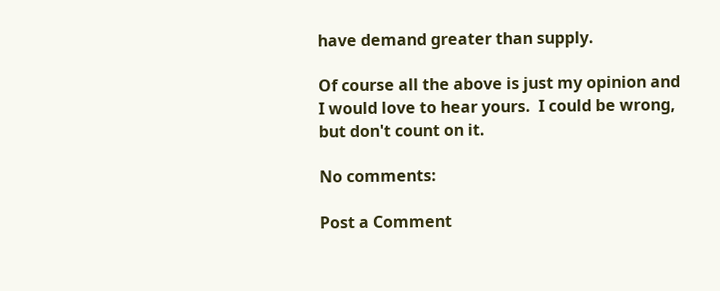have demand greater than supply.

Of course all the above is just my opinion and I would love to hear yours.  I could be wrong, but don't count on it.

No comments:

Post a Comment